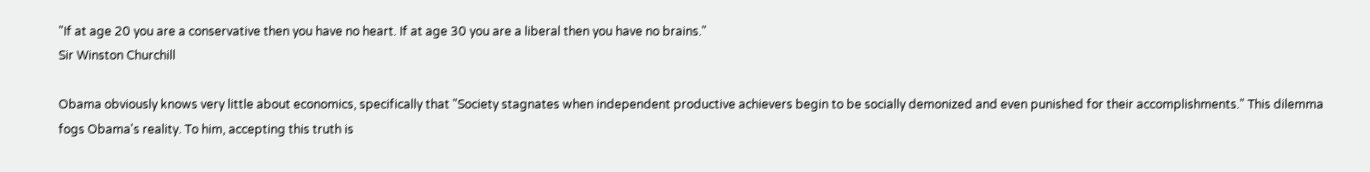"If at age 20 you are a conservative then you have no heart. If at age 30 you are a liberal then you have no brains."
Sir Winston Churchill

Obama obviously knows very little about economics, specifically that "Society stagnates when independent productive achievers begin to be socially demonized and even punished for their accomplishments." This dilemma fogs Obama's reality. To him, accepting this truth is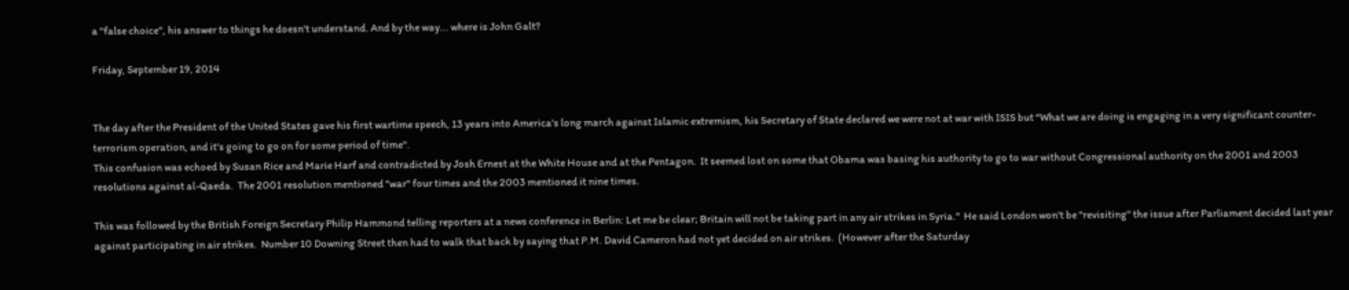a "false choice", his answer to things he doesn't understand. And by the way... where is John Galt?

Friday, September 19, 2014


The day after the President of the United States gave his first wartime speech, 13 years into America's long march against Islamic extremism, his Secretary of State declared we were not at war with ISIS but “What we are doing is engaging in a very significant counter-terrorism operation, and it's going to go on for some period of time".
This confusion was echoed by Susan Rice and Marie Harf and contradicted by Josh Ernest at the White House and at the Pentagon.  It seemed lost on some that Obama was basing his authority to go to war without Congressional authority on the 2001 and 2003 resolutions against al-Qaeda.  The 2001 resolution mentioned "war" four times and the 2003 mentioned it nine times.

This was followed by the British Foreign Secretary Philip Hammond telling reporters at a news conference in Berlin: Let me be clear; Britain will not be taking part in any air strikes in Syria."  He said London won't be "revisiting" the issue after Parliament decided last year against participating in air strikes.  Number 10 Downing Street then had to walk that back by saying that P.M. David Cameron had not yet decided on air strikes.  (However after the Saturday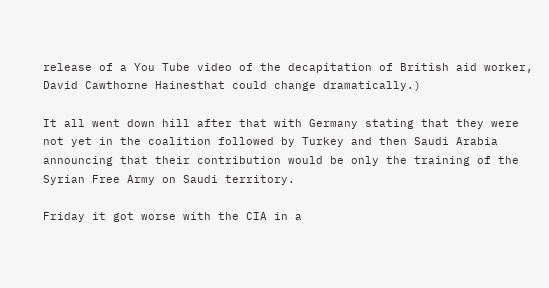release of a You Tube video of the decapitation of British aid worker, David Cawthorne Hainesthat could change dramatically.)

It all went down hill after that with Germany stating that they were not yet in the coalition followed by Turkey and then Saudi Arabia announcing that their contribution would be only the training of the Syrian Free Army on Saudi territory.

Friday it got worse with the CIA in a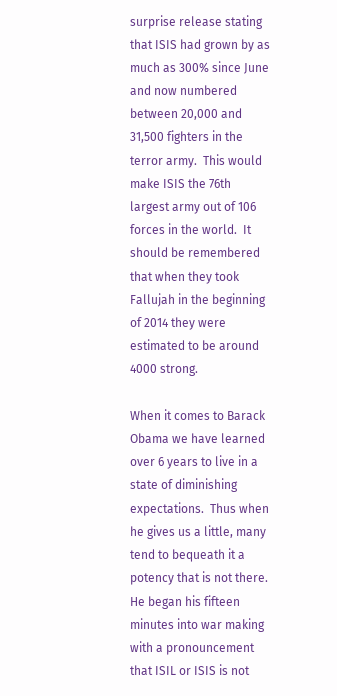surprise release stating that ISIS had grown by as much as 300% since June and now numbered between 20,000 and 31,500 fighters in the terror army.  This would make ISIS the 76th largest army out of 106 forces in the world.  It should be remembered that when they took Fallujah in the beginning of 2014 they were estimated to be around 4000 strong.

When it comes to Barack Obama we have learned over 6 years to live in a state of diminishing expectations.  Thus when he gives us a little, many tend to bequeath it a potency that is not there.  He began his fifteen minutes into war making with a pronouncement that ISIL or ISIS is not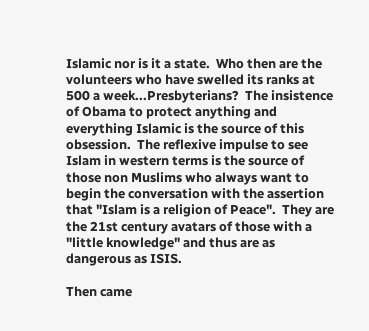Islamic nor is it a state.  Who then are the volunteers who have swelled its ranks at 500 a week...Presbyterians?  The insistence of Obama to protect anything and everything Islamic is the source of this obsession.  The reflexive impulse to see Islam in western terms is the source of those non Muslims who always want to begin the conversation with the assertion that "Islam is a religion of Peace".  They are the 21st century avatars of those with a "little knowledge" and thus are as dangerous as ISIS.

Then came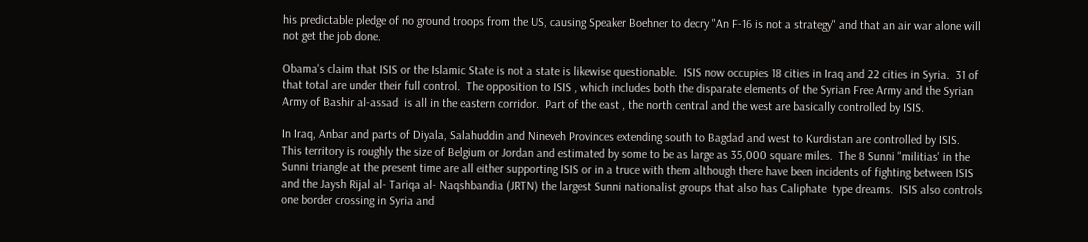his predictable pledge of no ground troops from the US, causing Speaker Boehner to decry "An F-16 is not a strategy" and that an air war alone will not get the job done.

Obama's claim that ISIS or the Islamic State is not a state is likewise questionable.  ISIS now occupies 18 cities in Iraq and 22 cities in Syria.  31 of that total are under their full control.  The opposition to ISIS , which includes both the disparate elements of the Syrian Free Army and the Syrian Army of Bashir al-assad  is all in the eastern corridor.  Part of the east , the north central and the west are basically controlled by ISIS.

In Iraq, Anbar and parts of Diyala, Salahuddin and Nineveh Provinces extending south to Bagdad and west to Kurdistan are controlled by ISIS.  This territory is roughly the size of Belgium or Jordan and estimated by some to be as large as 35,000 square miles.  The 8 Sunni "militias' in the Sunni triangle at the present time are all either supporting ISIS or in a truce with them although there have been incidents of fighting between ISIS and the Jaysh Rijal al- Tariqa al- Naqshbandia (JRTN) the largest Sunni nationalist groups that also has Caliphate  type dreams.  ISIS also controls one border crossing in Syria and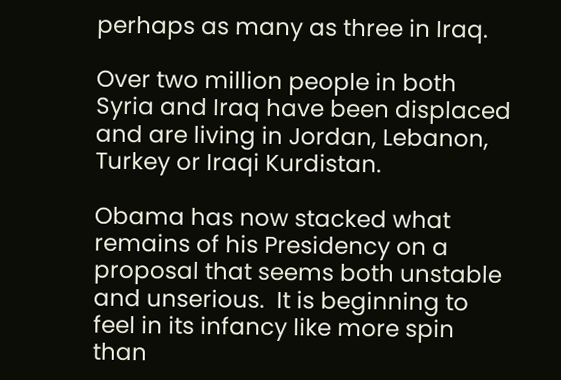perhaps as many as three in Iraq.

Over two million people in both Syria and Iraq have been displaced and are living in Jordan, Lebanon, Turkey or Iraqi Kurdistan.

Obama has now stacked what remains of his Presidency on a proposal that seems both unstable and unserious.  It is beginning to feel in its infancy like more spin than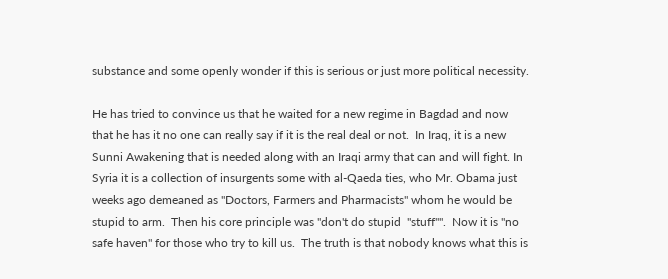substance and some openly wonder if this is serious or just more political necessity.

He has tried to convince us that he waited for a new regime in Bagdad and now that he has it no one can really say if it is the real deal or not.  In Iraq, it is a new Sunni Awakening that is needed along with an Iraqi army that can and will fight. In Syria it is a collection of insurgents some with al-Qaeda ties, who Mr. Obama just weeks ago demeaned as "Doctors, Farmers and Pharmacists" whom he would be stupid to arm.  Then his core principle was "don't do stupid  "stuff"".  Now it is "no safe haven" for those who try to kill us.  The truth is that nobody knows what this is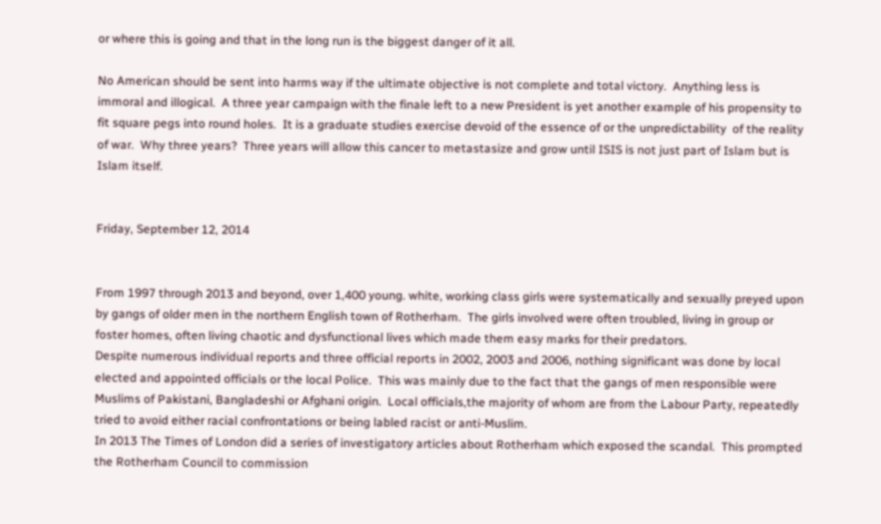or where this is going and that in the long run is the biggest danger of it all.

No American should be sent into harms way if the ultimate objective is not complete and total victory.  Anything less is immoral and illogical.  A three year campaign with the finale left to a new President is yet another example of his propensity to fit square pegs into round holes.  It is a graduate studies exercise devoid of the essence of or the unpredictability  of the reality of war.  Why three years?  Three years will allow this cancer to metastasize and grow until ISIS is not just part of Islam but is Islam itself.


Friday, September 12, 2014


From 1997 through 2013 and beyond, over 1,400 young. white, working class girls were systematically and sexually preyed upon by gangs of older men in the northern English town of Rotherham.  The girls involved were often troubled, living in group or foster homes, often living chaotic and dysfunctional lives which made them easy marks for their predators.
Despite numerous individual reports and three official reports in 2002, 2003 and 2006, nothing significant was done by local elected and appointed officials or the local Police.  This was mainly due to the fact that the gangs of men responsible were Muslims of Pakistani, Bangladeshi or Afghani origin.  Local officials,the majority of whom are from the Labour Party, repeatedly tried to avoid either racial confrontations or being labled racist or anti-Muslim.
In 2013 The Times of London did a series of investigatory articles about Rotherham which exposed the scandal.  This prompted the Rotherham Council to commission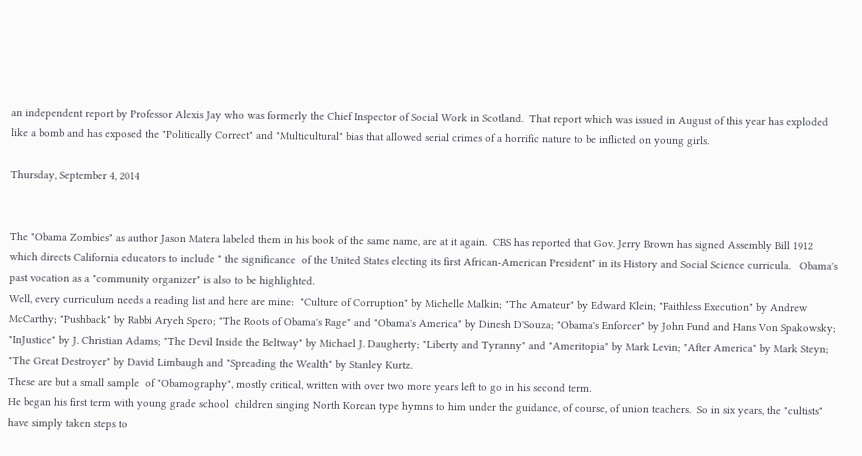an independent report by Professor Alexis Jay who was formerly the Chief Inspector of Social Work in Scotland.  That report which was issued in August of this year has exploded like a bomb and has exposed the "Politically Correct" and "Multicultural" bias that allowed serial crimes of a horrific nature to be inflicted on young girls.

Thursday, September 4, 2014


The "Obama Zombies" as author Jason Matera labeled them in his book of the same name, are at it again.  CBS has reported that Gov. Jerry Brown has signed Assembly Bill 1912 which directs California educators to include " the significance  of the United States electing its first African-American President" in its History and Social Science curricula.   Obama's past vocation as a "community organizer" is also to be highlighted.
Well, every curriculum needs a reading list and here are mine:  "Culture of Corruption" by Michelle Malkin; "The Amateur" by Edward Klein; "Faithless Execution" by Andrew McCarthy; "Pushback" by Rabbi Aryeh Spero; "The Roots of Obama's Rage" and "Obama's America" by Dinesh D'Souza; "Obama's Enforcer" by John Fund and Hans Von Spakowsky; "InJustice" by J. Christian Adams; "The Devil Inside the Beltway" by Michael J. Daugherty; "Liberty and Tyranny" and "Ameritopia" by Mark Levin; "After America" by Mark Steyn; "The Great Destroyer" by David Limbaugh and "Spreading the Wealth" by Stanley Kurtz.
These are but a small sample  of "Obamography", mostly critical, written with over two more years left to go in his second term.
He began his first term with young grade school  children singing North Korean type hymns to him under the guidance, of course, of union teachers.  So in six years, the "cultists" have simply taken steps to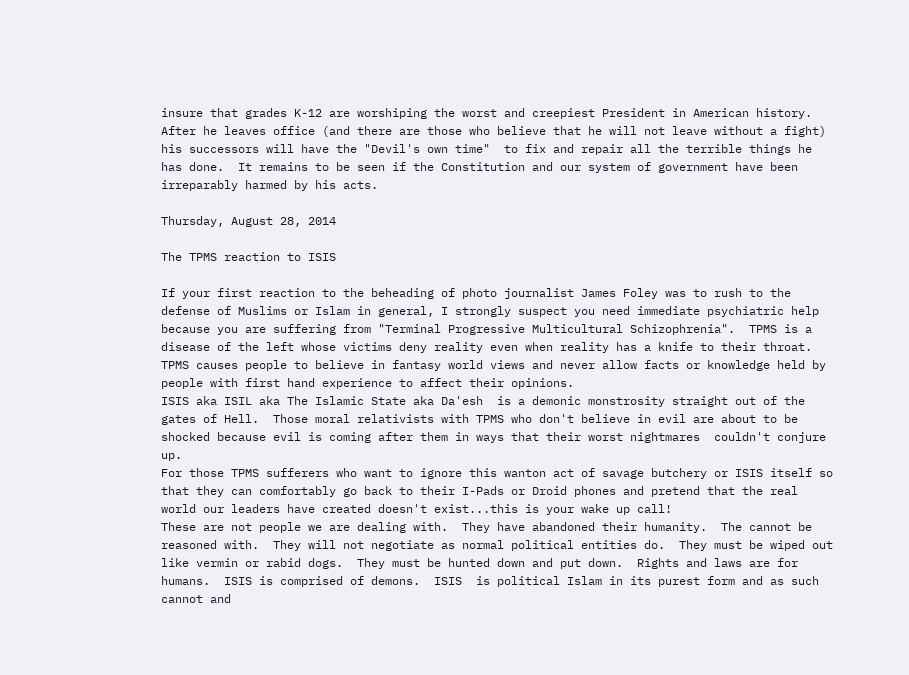insure that grades K-12 are worshiping the worst and creepiest President in American history.
After he leaves office (and there are those who believe that he will not leave without a fight) his successors will have the "Devil's own time"  to fix and repair all the terrible things he has done.  It remains to be seen if the Constitution and our system of government have been irreparably harmed by his acts.

Thursday, August 28, 2014

The TPMS reaction to ISIS

If your first reaction to the beheading of photo journalist James Foley was to rush to the defense of Muslims or Islam in general, I strongly suspect you need immediate psychiatric help because you are suffering from "Terminal Progressive Multicultural Schizophrenia".  TPMS is a disease of the left whose victims deny reality even when reality has a knife to their throat.
TPMS causes people to believe in fantasy world views and never allow facts or knowledge held by people with first hand experience to affect their opinions.
ISIS aka ISIL aka The Islamic State aka Da'esh  is a demonic monstrosity straight out of the gates of Hell.  Those moral relativists with TPMS who don't believe in evil are about to be shocked because evil is coming after them in ways that their worst nightmares  couldn't conjure up.
For those TPMS sufferers who want to ignore this wanton act of savage butchery or ISIS itself so that they can comfortably go back to their I-Pads or Droid phones and pretend that the real world our leaders have created doesn't exist...this is your wake up call!
These are not people we are dealing with.  They have abandoned their humanity.  The cannot be reasoned with.  They will not negotiate as normal political entities do.  They must be wiped out like vermin or rabid dogs.  They must be hunted down and put down.  Rights and laws are for humans.  ISIS is comprised of demons.  ISIS  is political Islam in its purest form and as such cannot and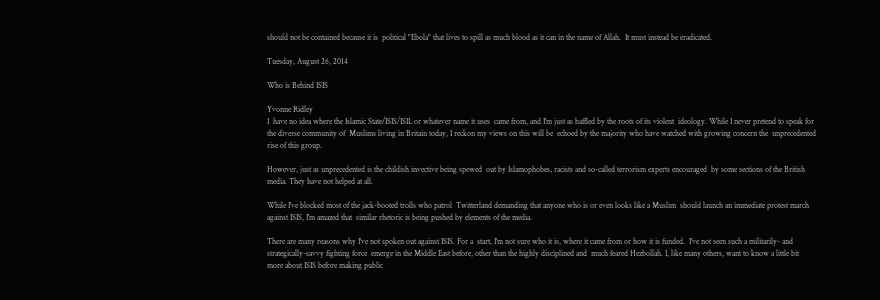should not be contained because it is  political "Ebola" that lives to spill as much blood as it can in the name of Allah.  It must instead be eradicated.

Tuesday, August 26, 2014

Who is Behind ISIS

Yvonne Ridley
I  have no idea where the Islamic State/ISIS/ISIL or whatever name it uses  came from, and I'm just as baffled by the roots of its violent  ideology. While I never pretend to speak for the diverse community of  Muslims living in Britain today, I reckon my views on this will be  echoed by the majority who have watched with growing concern the  unprecedented rise of this group.

However, just as unprecedented is the childish invective being spewed  out by Islamophobes, racists and so-called terrorism experts encouraged  by some sections of the British media. They have not helped at all.

While I've blocked most of the jack-booted trolls who patrol  Twitterland demanding that anyone who is or even looks like a Muslim  should launch an immediate protest march against ISIS, I'm amazed that  similar rhetoric is being pushed by elements of the media.

There are many reasons why I've not spoken out against ISIS. For a  start, I'm not sure who it is, where it came from or how it is funded.  I've not seen such a militarily- and strategically-savvy fighting force  emerge in the Middle East before, other than the highly disciplined and  much feared Hezbollah. I, like many others, want to know a little bit  more about ISIS before making public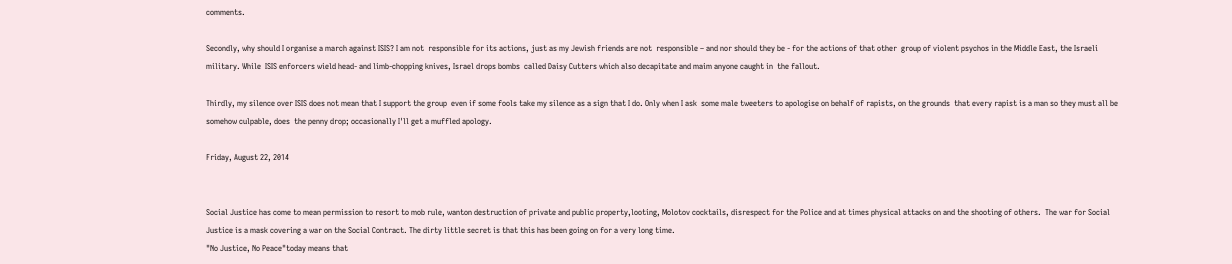comments.

Secondly, why should I organise a march against ISIS? I am not  responsible for its actions, just as my Jewish friends are not  responsible – and nor should they be - for the actions of that other  group of violent psychos in the Middle East, the Israeli military. While  ISIS enforcers wield head- and limb-chopping knives, Israel drops bombs  called Daisy Cutters which also decapitate and maim anyone caught in  the fallout.

Thirdly, my silence over ISIS does not mean that I support the group  even if some fools take my silence as a sign that I do. Only when I ask  some male tweeters to apologise on behalf of rapists, on the grounds  that every rapist is a man so they must all be somehow culpable, does  the penny drop; occasionally I'll get a muffled apology.

Friday, August 22, 2014


Social Justice has come to mean permission to resort to mob rule, wanton destruction of private and public property,looting, Molotov cocktails, disrespect for the Police and at times physical attacks on and the shooting of others.  The war for Social Justice is a mask covering a war on the Social Contract. The dirty little secret is that this has been going on for a very long time.
"No Justice, No Peace"today means that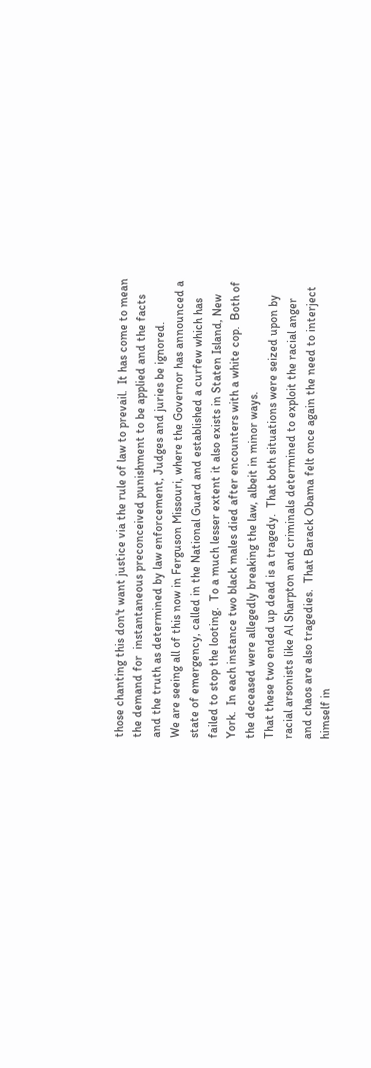those chanting this don't want justice via the rule of law to prevail.  It has come to mean the demand for  instantaneous preconceived punishment to be applied and the facts and the truth as determined by law enforcement, Judges and juries be ignored.
We are seeing all of this now in Ferguson Missouri, where the Governor has announced a state of emergency, called in the National Guard and established a curfew which has failed to stop the looting.  To a much lesser extent it also exists in Staten Island, New York.  In each instance two black males died after encounters with a white cop.  Both of the deceased were allegedly breaking the law, albeit in minor ways.
That these two ended up dead is a tragedy.  That both situations were seized upon by racial arsonists like Al Sharpton and criminals determined to exploit the racial anger and chaos are also tragedies.  That Barack Obama felt once again the need to interject himself in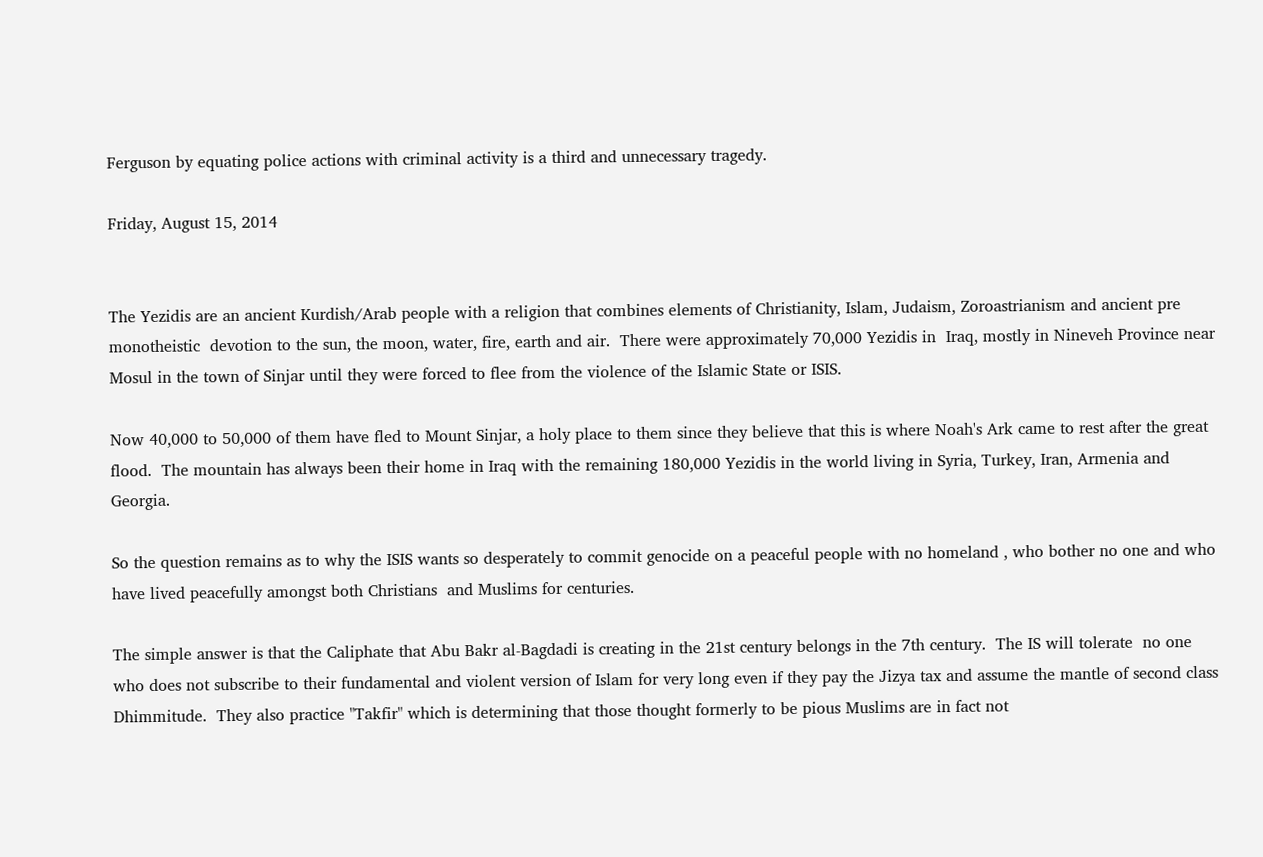Ferguson by equating police actions with criminal activity is a third and unnecessary tragedy.

Friday, August 15, 2014


The Yezidis are an ancient Kurdish/Arab people with a religion that combines elements of Christianity, Islam, Judaism, Zoroastrianism and ancient pre monotheistic  devotion to the sun, the moon, water, fire, earth and air.  There were approximately 70,000 Yezidis in  Iraq, mostly in Nineveh Province near Mosul in the town of Sinjar until they were forced to flee from the violence of the Islamic State or ISIS.

Now 40,000 to 50,000 of them have fled to Mount Sinjar, a holy place to them since they believe that this is where Noah's Ark came to rest after the great flood.  The mountain has always been their home in Iraq with the remaining 180,000 Yezidis in the world living in Syria, Turkey, Iran, Armenia and Georgia.

So the question remains as to why the ISIS wants so desperately to commit genocide on a peaceful people with no homeland , who bother no one and who have lived peacefully amongst both Christians  and Muslims for centuries.

The simple answer is that the Caliphate that Abu Bakr al-Bagdadi is creating in the 21st century belongs in the 7th century.  The IS will tolerate  no one who does not subscribe to their fundamental and violent version of Islam for very long even if they pay the Jizya tax and assume the mantle of second class Dhimmitude.  They also practice "Takfir" which is determining that those thought formerly to be pious Muslims are in fact not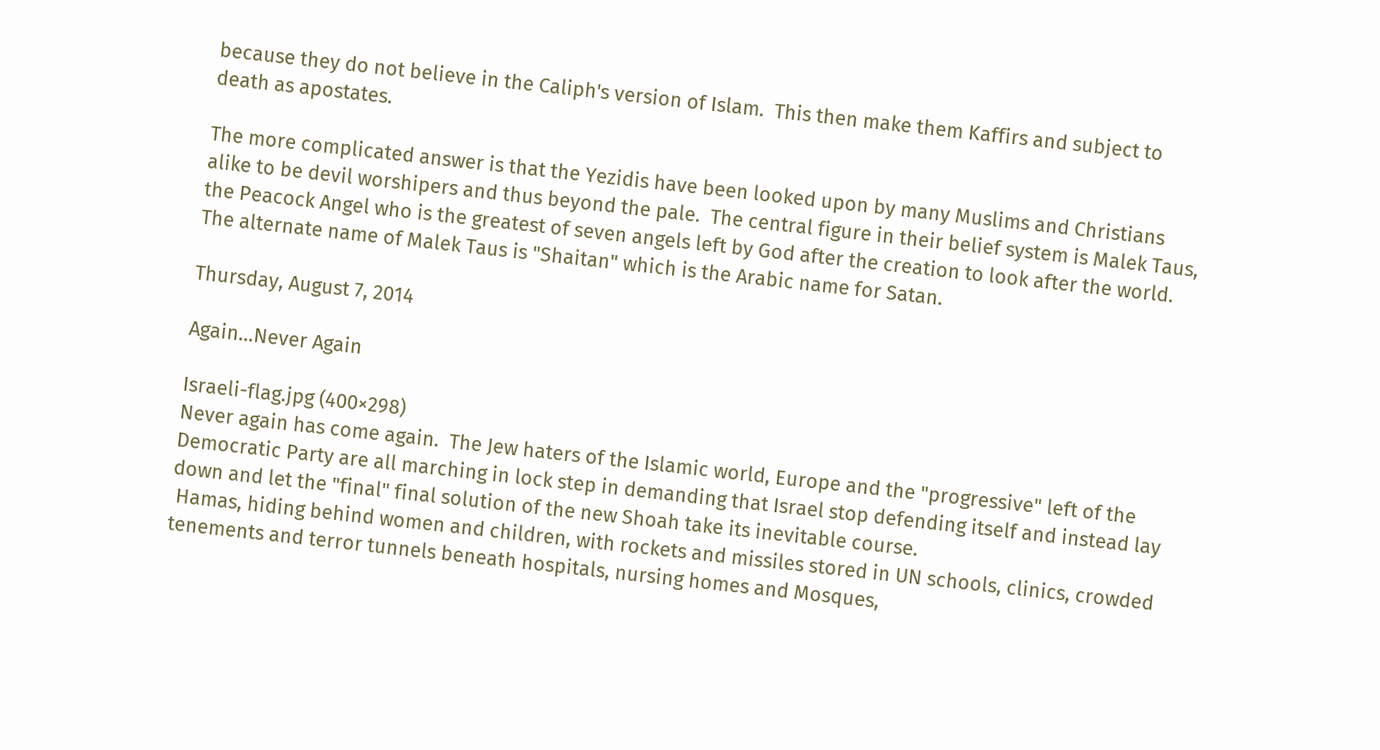because they do not believe in the Caliph's version of Islam.  This then make them Kaffirs and subject to death as apostates.

The more complicated answer is that the Yezidis have been looked upon by many Muslims and Christians alike to be devil worshipers and thus beyond the pale.  The central figure in their belief system is Malek Taus, the Peacock Angel who is the greatest of seven angels left by God after the creation to look after the world.  The alternate name of Malek Taus is "Shaitan" which is the Arabic name for Satan.

Thursday, August 7, 2014

Again...Never Again

Israeli-flag.jpg (400×298)
Never again has come again.  The Jew haters of the Islamic world, Europe and the "progressive" left of the Democratic Party are all marching in lock step in demanding that Israel stop defending itself and instead lay down and let the "final" final solution of the new Shoah take its inevitable course.
 Hamas, hiding behind women and children, with rockets and missiles stored in UN schools, clinics, crowded tenements and terror tunnels beneath hospitals, nursing homes and Mosques,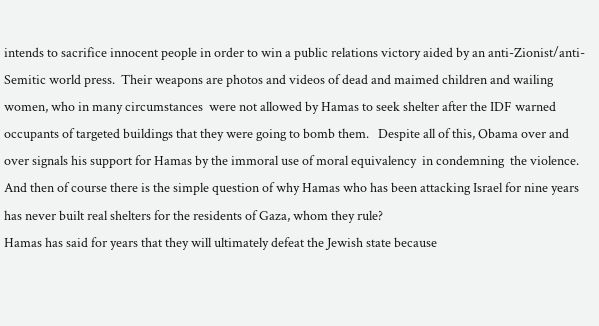intends to sacrifice innocent people in order to win a public relations victory aided by an anti-Zionist/anti-Semitic world press.  Their weapons are photos and videos of dead and maimed children and wailing women, who in many circumstances  were not allowed by Hamas to seek shelter after the IDF warned occupants of targeted buildings that they were going to bomb them.   Despite all of this, Obama over and over signals his support for Hamas by the immoral use of moral equivalency  in condemning  the violence.
And then of course there is the simple question of why Hamas who has been attacking Israel for nine years has never built real shelters for the residents of Gaza, whom they rule?
Hamas has said for years that they will ultimately defeat the Jewish state because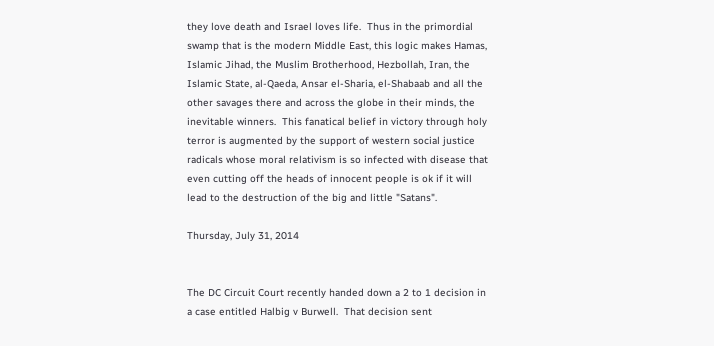they love death and Israel loves life.  Thus in the primordial swamp that is the modern Middle East, this logic makes Hamas, Islamic Jihad, the Muslim Brotherhood, Hezbollah, Iran, the Islamic State, al-Qaeda, Ansar el-Sharia, el-Shabaab and all the other savages there and across the globe in their minds, the inevitable winners.  This fanatical belief in victory through holy terror is augmented by the support of western social justice radicals whose moral relativism is so infected with disease that even cutting off the heads of innocent people is ok if it will lead to the destruction of the big and little "Satans".

Thursday, July 31, 2014


The DC Circuit Court recently handed down a 2 to 1 decision in a case entitled Halbig v Burwell.  That decision sent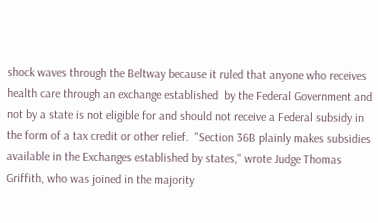shock waves through the Beltway because it ruled that anyone who receives health care through an exchange established  by the Federal Government and not by a state is not eligible for and should not receive a Federal subsidy in the form of a tax credit or other relief.  "Section 36B plainly makes subsidies available in the Exchanges established by states," wrote Judge Thomas Griffith, who was joined in the majority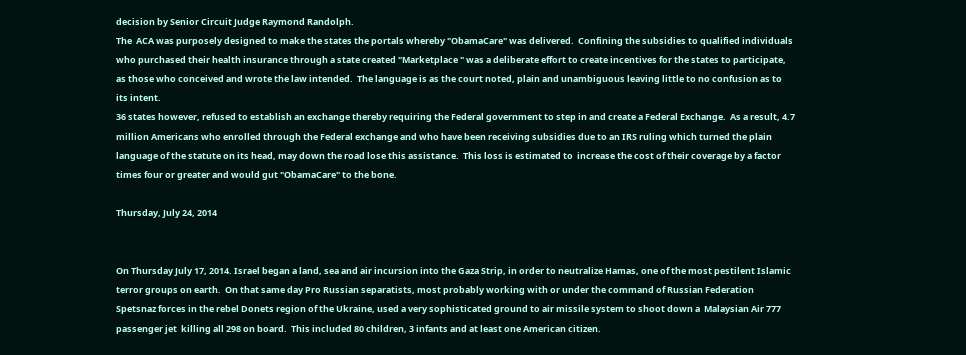decision by Senior Circuit Judge Raymond Randolph.
The  ACA was purposely designed to make the states the portals whereby "ObamaCare" was delivered.  Confining the subsidies to qualified individuals who purchased their health insurance through a state created "Marketplace " was a deliberate effort to create incentives for the states to participate, as those who conceived and wrote the law intended.  The language is as the court noted, plain and unambiguous leaving little to no confusion as to its intent.
36 states however, refused to establish an exchange thereby requiring the Federal government to step in and create a Federal Exchange.  As a result, 4.7 million Americans who enrolled through the Federal exchange and who have been receiving subsidies due to an IRS ruling which turned the plain language of the statute on its head, may down the road lose this assistance.  This loss is estimated to  increase the cost of their coverage by a factor times four or greater and would gut "ObamaCare" to the bone.

Thursday, July 24, 2014


On Thursday July 17, 2014. Israel began a land, sea and air incursion into the Gaza Strip, in order to neutralize Hamas, one of the most pestilent Islamic terror groups on earth.  On that same day Pro Russian separatists, most probably working with or under the command of Russian Federation Spetsnaz forces in the rebel Donets region of the Ukraine, used a very sophisticated ground to air missile system to shoot down a  Malaysian Air 777 passenger jet  killing all 298 on board.  This included 80 children, 3 infants and at least one American citizen.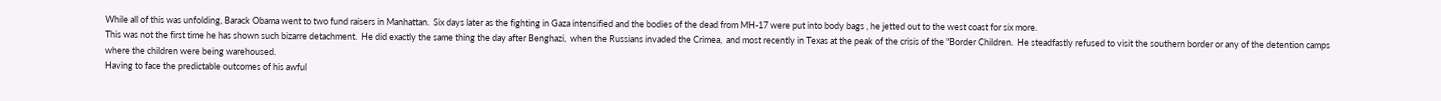While all of this was unfolding, Barack Obama went to two fund raisers in Manhattan.  Six days later as the fighting in Gaza intensified and the bodies of the dead from MH-17 were put into body bags , he jetted out to the west coast for six more.
This was not the first time he has shown such bizarre detachment.  He did exactly the same thing the day after Benghazi,  when the Russians invaded the Crimea,  and most recently in Texas at the peak of the crisis of the "Border Children.  He steadfastly refused to visit the southern border or any of the detention camps where the children were being warehoused.
Having to face the predictable outcomes of his awful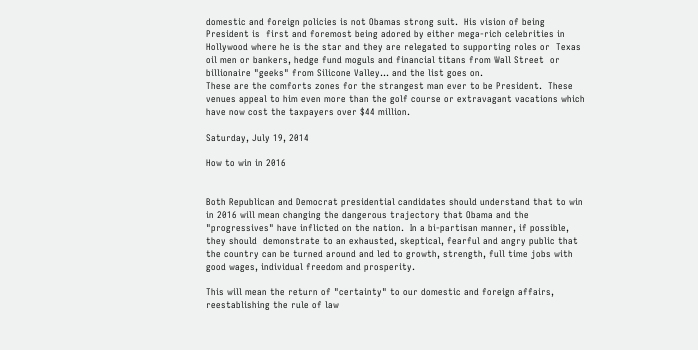domestic and foreign policies is not Obamas strong suit.  His vision of being President is  first and foremost being adored by either mega-rich celebrities in Hollywood where he is the star and they are relegated to supporting roles or  Texas oil men or bankers, hedge fund moguls and financial titans from Wall Street  or billionaire "geeks" from Silicone Valley... and the list goes on.
These are the comforts zones for the strangest man ever to be President.  These venues appeal to him even more than the golf course or extravagant vacations which have now cost the taxpayers over $44 million.

Saturday, July 19, 2014

How to win in 2016


Both Republican and Democrat presidential candidates should understand that to win in 2016 will mean changing the dangerous trajectory that Obama and the "progressives" have inflicted on the nation.  In a bi-partisan manner, if possible, they should  demonstrate to an exhausted, skeptical, fearful and angry public that the country can be turned around and led to growth, strength, full time jobs with good wages, individual freedom and prosperity.

This will mean the return of "certainty" to our domestic and foreign affairs, reestablishing the rule of law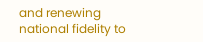and renewing national fidelity to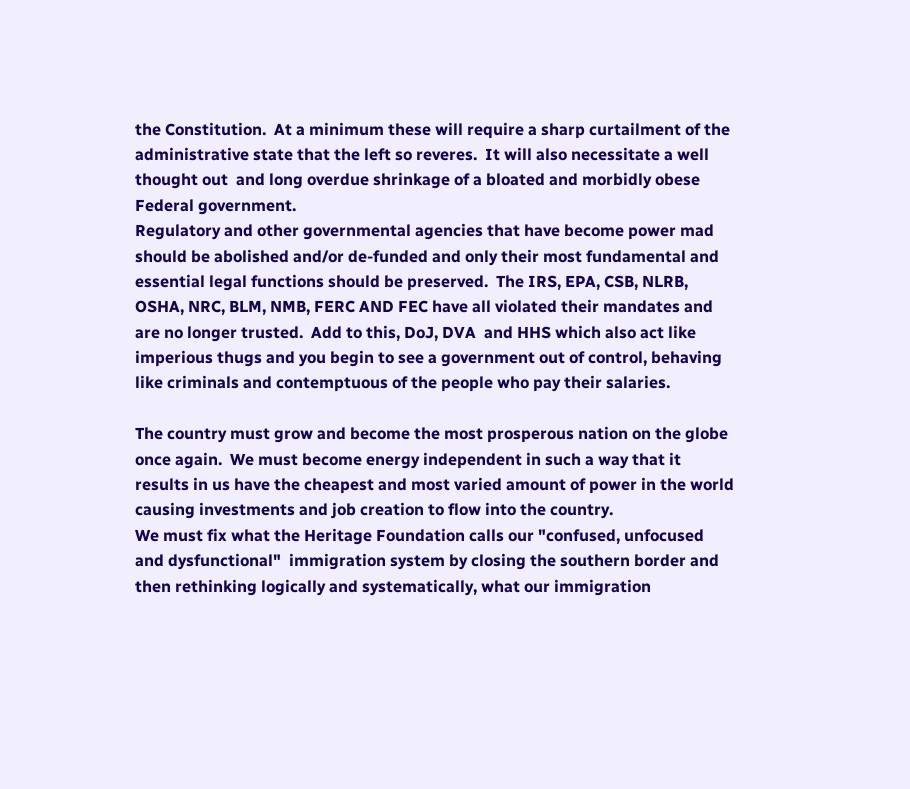the Constitution.  At a minimum these will require a sharp curtailment of the administrative state that the left so reveres.  It will also necessitate a well thought out  and long overdue shrinkage of a bloated and morbidly obese Federal government.
Regulatory and other governmental agencies that have become power mad should be abolished and/or de-funded and only their most fundamental and essential legal functions should be preserved.  The IRS, EPA, CSB, NLRB, OSHA, NRC, BLM, NMB, FERC AND FEC have all violated their mandates and are no longer trusted.  Add to this, DoJ, DVA  and HHS which also act like imperious thugs and you begin to see a government out of control, behaving like criminals and contemptuous of the people who pay their salaries.

The country must grow and become the most prosperous nation on the globe once again.  We must become energy independent in such a way that it results in us have the cheapest and most varied amount of power in the world causing investments and job creation to flow into the country.
We must fix what the Heritage Foundation calls our "confused, unfocused and dysfunctional"  immigration system by closing the southern border and then rethinking logically and systematically, what our immigration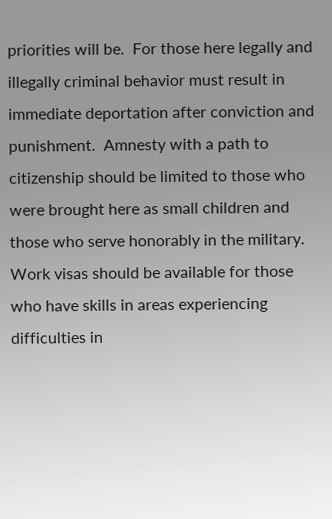priorities will be.  For those here legally and illegally criminal behavior must result in immediate deportation after conviction and punishment.  Amnesty with a path to citizenship should be limited to those who were brought here as small children and those who serve honorably in the military.  Work visas should be available for those who have skills in areas experiencing difficulties in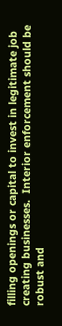filling openings or capital to invest in legitimate job creating businesses.  Interior enforcement should be robust and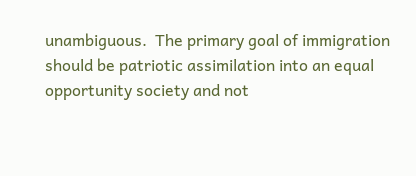unambiguous.  The primary goal of immigration should be patriotic assimilation into an equal opportunity society and not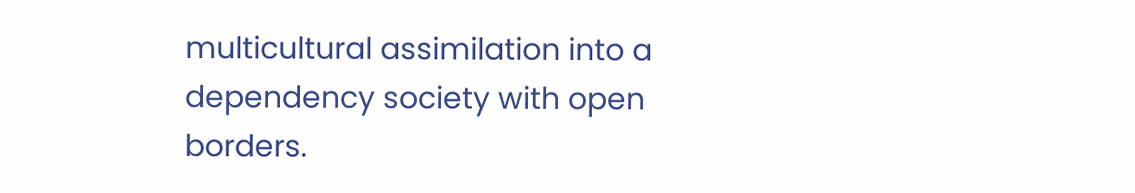multicultural assimilation into a dependency society with open borders.